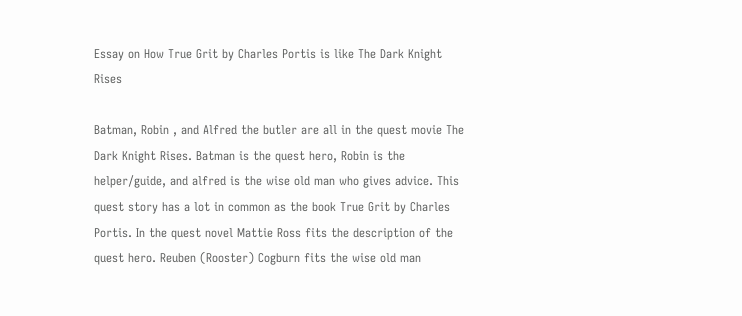Essay on How True Grit by Charles Portis is like The Dark Knight Rises

Batman, Robin , and Alfred the butler are all in the quest movie The Dark Knight Rises. Batman is the quest hero, Robin is the helper/guide, and alfred is the wise old man who gives advice. This quest story has a lot in common as the book True Grit by Charles Portis. In the quest novel Mattie Ross fits the description of the quest hero. Reuben (Rooster) Cogburn fits the wise old man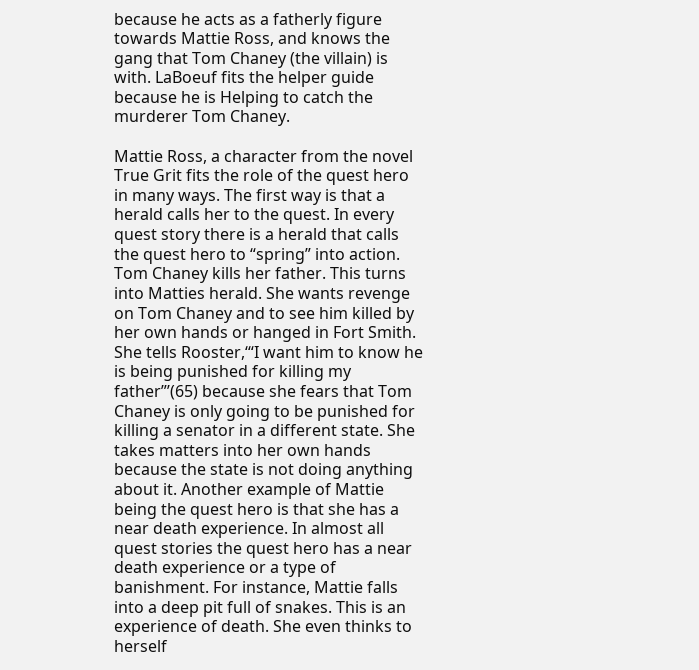because he acts as a fatherly figure towards Mattie Ross, and knows the gang that Tom Chaney (the villain) is with. LaBoeuf fits the helper guide because he is Helping to catch the murderer Tom Chaney.

Mattie Ross, a character from the novel True Grit fits the role of the quest hero in many ways. The first way is that a herald calls her to the quest. In every quest story there is a herald that calls the quest hero to “spring” into action. Tom Chaney kills her father. This turns into Matties herald. She wants revenge on Tom Chaney and to see him killed by her own hands or hanged in Fort Smith. She tells Rooster,‘“I want him to know he is being punished for killing my father”’(65) because she fears that Tom Chaney is only going to be punished for killing a senator in a different state. She takes matters into her own hands because the state is not doing anything about it. Another example of Mattie being the quest hero is that she has a near death experience. In almost all quest stories the quest hero has a near death experience or a type of banishment. For instance, Mattie falls into a deep pit full of snakes. This is an experience of death. She even thinks to herself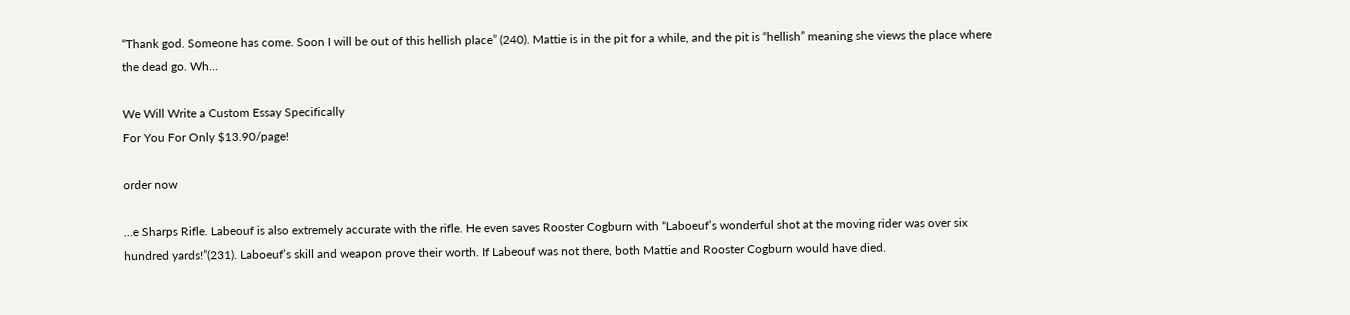“Thank god. Someone has come. Soon I will be out of this hellish place” (240). Mattie is in the pit for a while, and the pit is “hellish” meaning she views the place where the dead go. Wh…

We Will Write a Custom Essay Specifically
For You For Only $13.90/page!

order now

…e Sharps Rifle. Labeouf is also extremely accurate with the rifle. He even saves Rooster Cogburn with “Laboeuf’s wonderful shot at the moving rider was over six hundred yards!”(231). Laboeuf’s skill and weapon prove their worth. If Labeouf was not there, both Mattie and Rooster Cogburn would have died.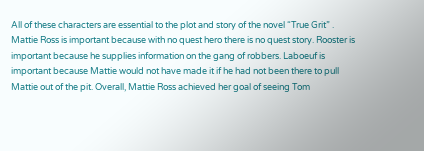All of these characters are essential to the plot and story of the novel “True Grit” . Mattie Ross is important because with no quest hero there is no quest story. Rooster is important because he supplies information on the gang of robbers. Laboeuf is important because Mattie would not have made it if he had not been there to pull Mattie out of the pit. Overall, Mattie Ross achieved her goal of seeing Tom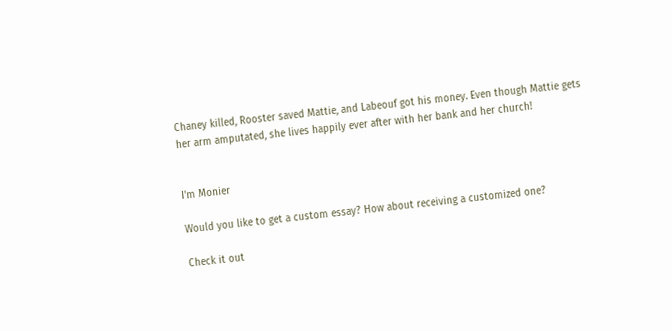Chaney killed, Rooster saved Mattie, and Labeouf got his money. Even though Mattie gets her arm amputated, she lives happily ever after with her bank and her church!


I'm Monier

Would you like to get a custom essay? How about receiving a customized one?

Check it out